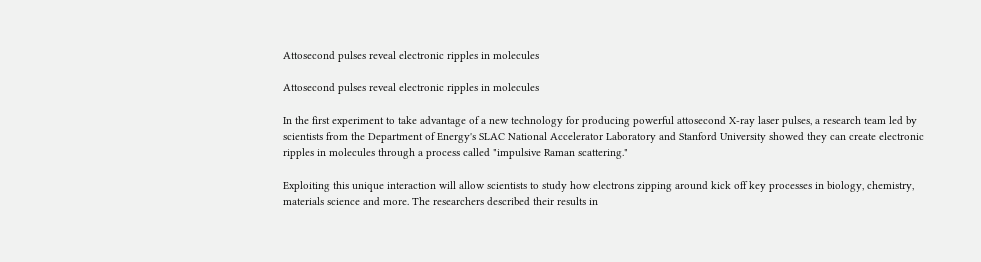Attosecond pulses reveal electronic ripples in molecules

Attosecond pulses reveal electronic ripples in molecules

In the first experiment to take advantage of a new technology for producing powerful attosecond X-ray laser pulses, a research team led by scientists from the Department of Energy's SLAC National Accelerator Laboratory and Stanford University showed they can create electronic ripples in molecules through a process called "impulsive Raman scattering."

Exploiting this unique interaction will allow scientists to study how electrons zipping around kick off key processes in biology, chemistry, materials science and more. The researchers described their results in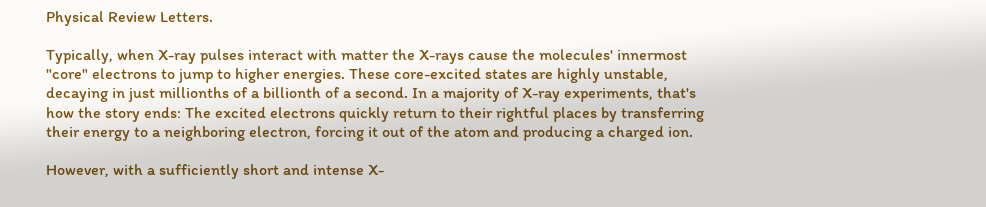Physical Review Letters.

Typically, when X-ray pulses interact with matter the X-rays cause the molecules' innermost "core" electrons to jump to higher energies. These core-excited states are highly unstable, decaying in just millionths of a billionth of a second. In a majority of X-ray experiments, that's how the story ends: The excited electrons quickly return to their rightful places by transferring their energy to a neighboring electron, forcing it out of the atom and producing a charged ion.

However, with a sufficiently short and intense X-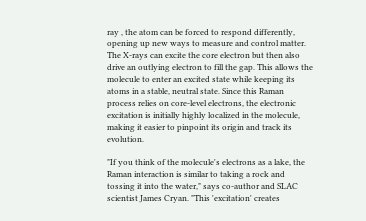ray , the atom can be forced to respond differently, opening up new ways to measure and control matter. The X-rays can excite the core electron but then also drive an outlying electron to fill the gap. This allows the molecule to enter an excited state while keeping its atoms in a stable, neutral state. Since this Raman process relies on core-level electrons, the electronic excitation is initially highly localized in the molecule, making it easier to pinpoint its origin and track its evolution.

"If you think of the molecule's electrons as a lake, the Raman interaction is similar to taking a rock and tossing it into the water," says co-author and SLAC scientist James Cryan. "This 'excitation' creates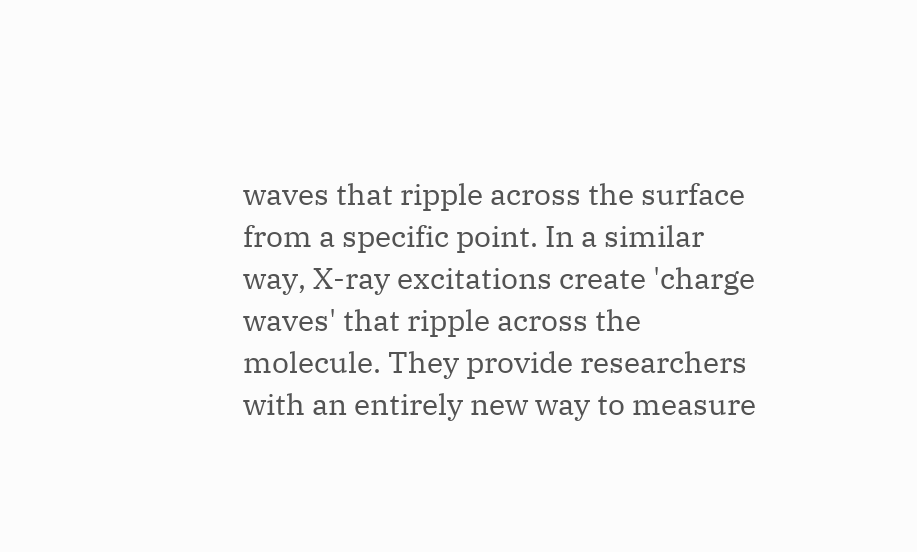waves that ripple across the surface from a specific point. In a similar way, X-ray excitations create 'charge waves' that ripple across the molecule. They provide researchers with an entirely new way to measure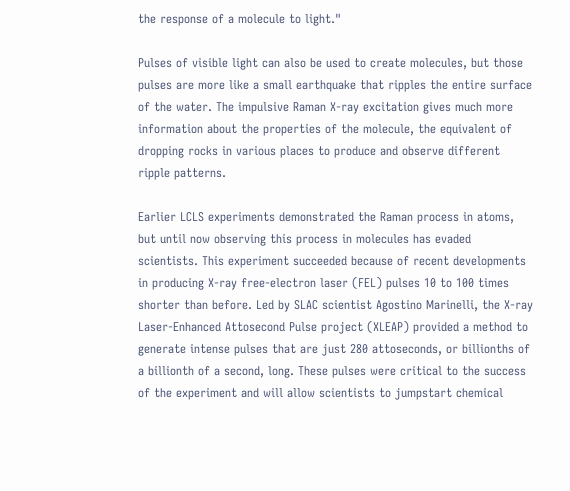the response of a molecule to light."

Pulses of visible light can also be used to create molecules, but those pulses are more like a small earthquake that ripples the entire surface of the water. The impulsive Raman X-ray excitation gives much more information about the properties of the molecule, the equivalent of dropping rocks in various places to produce and observe different ripple patterns.

Earlier LCLS experiments demonstrated the Raman process in atoms, but until now observing this process in molecules has evaded scientists. This experiment succeeded because of recent developments in producing X-ray free-electron laser (FEL) pulses 10 to 100 times shorter than before. Led by SLAC scientist Agostino Marinelli, the X-ray Laser-Enhanced Attosecond Pulse project (XLEAP) provided a method to generate intense pulses that are just 280 attoseconds, or billionths of a billionth of a second, long. These pulses were critical to the success of the experiment and will allow scientists to jumpstart chemical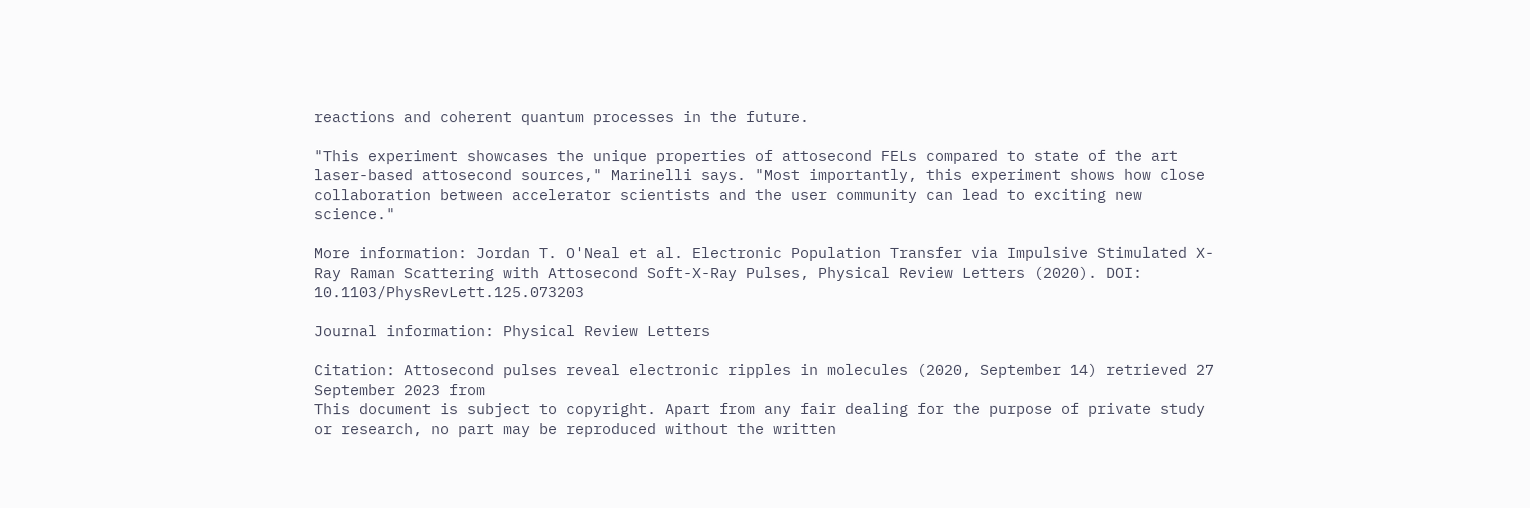reactions and coherent quantum processes in the future.

"This experiment showcases the unique properties of attosecond FELs compared to state of the art laser-based attosecond sources," Marinelli says. "Most importantly, this experiment shows how close collaboration between accelerator scientists and the user community can lead to exciting new science."

More information: Jordan T. O'Neal et al. Electronic Population Transfer via Impulsive Stimulated X-Ray Raman Scattering with Attosecond Soft-X-Ray Pulses, Physical Review Letters (2020). DOI: 10.1103/PhysRevLett.125.073203

Journal information: Physical Review Letters

Citation: Attosecond pulses reveal electronic ripples in molecules (2020, September 14) retrieved 27 September 2023 from
This document is subject to copyright. Apart from any fair dealing for the purpose of private study or research, no part may be reproduced without the written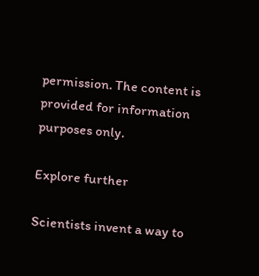permission. The content is provided for information purposes only.

Explore further

Scientists invent a way to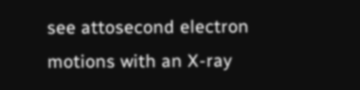see attosecond electron motions with an X-ray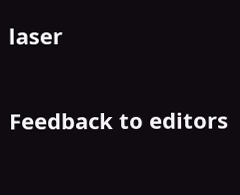laser


Feedback to editors